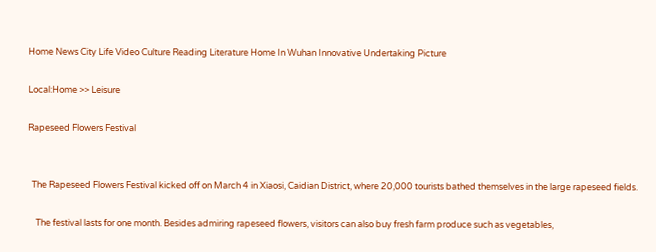Home News City Life Video Culture Reading Literature Home In Wuhan Innovative Undertaking Picture

Local:Home >> Leisure

Rapeseed Flowers Festival


  The Rapeseed Flowers Festival kicked off on March 4 in Xiaosi, Caidian District, where 20,000 tourists bathed themselves in the large rapeseed fields.

    The festival lasts for one month. Besides admiring rapeseed flowers, visitors can also buy fresh farm produce such as vegetables,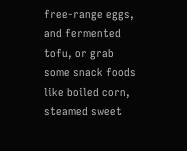free-range eggs, and fermented tofu, or grab some snack foods like boiled corn, steamed sweet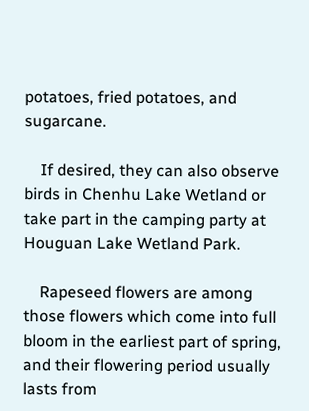potatoes, fried potatoes, and sugarcane.

    If desired, they can also observe birds in Chenhu Lake Wetland or take part in the camping party at Houguan Lake Wetland Park.

    Rapeseed flowers are among those flowers which come into full bloom in the earliest part of spring, and their flowering period usually lasts from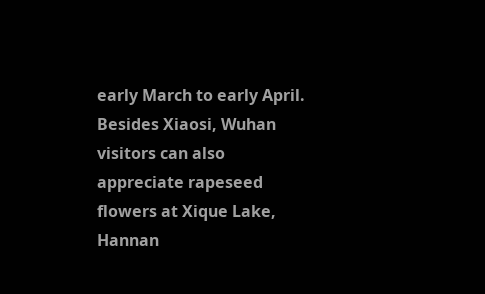early March to early April. Besides Xiaosi, Wuhan visitors can also appreciate rapeseed flowers at Xique Lake, Hannan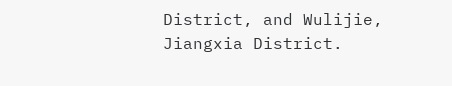District, and Wulijie, Jiangxia District.